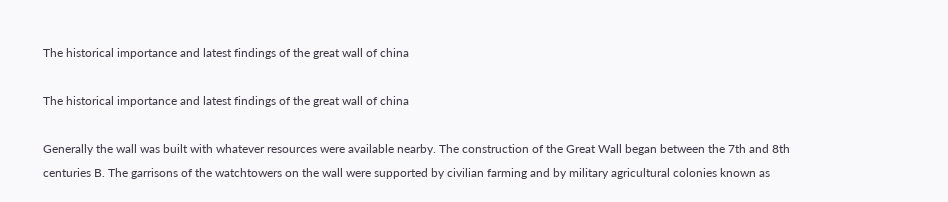The historical importance and latest findings of the great wall of china

The historical importance and latest findings of the great wall of china

Generally the wall was built with whatever resources were available nearby. The construction of the Great Wall began between the 7th and 8th centuries B. The garrisons of the watchtowers on the wall were supported by civilian farming and by military agricultural colonies known as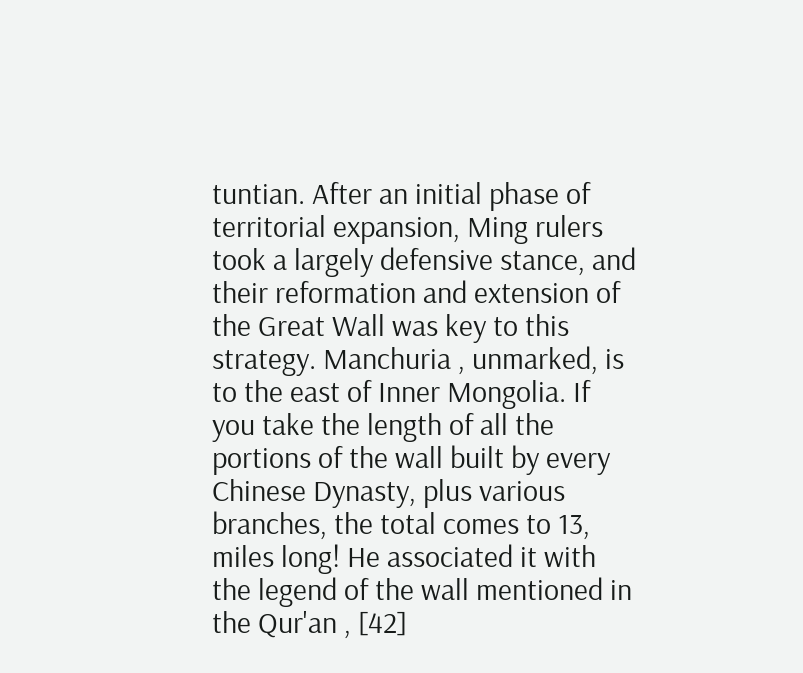tuntian. After an initial phase of territorial expansion, Ming rulers took a largely defensive stance, and their reformation and extension of the Great Wall was key to this strategy. Manchuria , unmarked, is to the east of Inner Mongolia. If you take the length of all the portions of the wall built by every Chinese Dynasty, plus various branches, the total comes to 13, miles long! He associated it with the legend of the wall mentioned in the Qur'an , [42]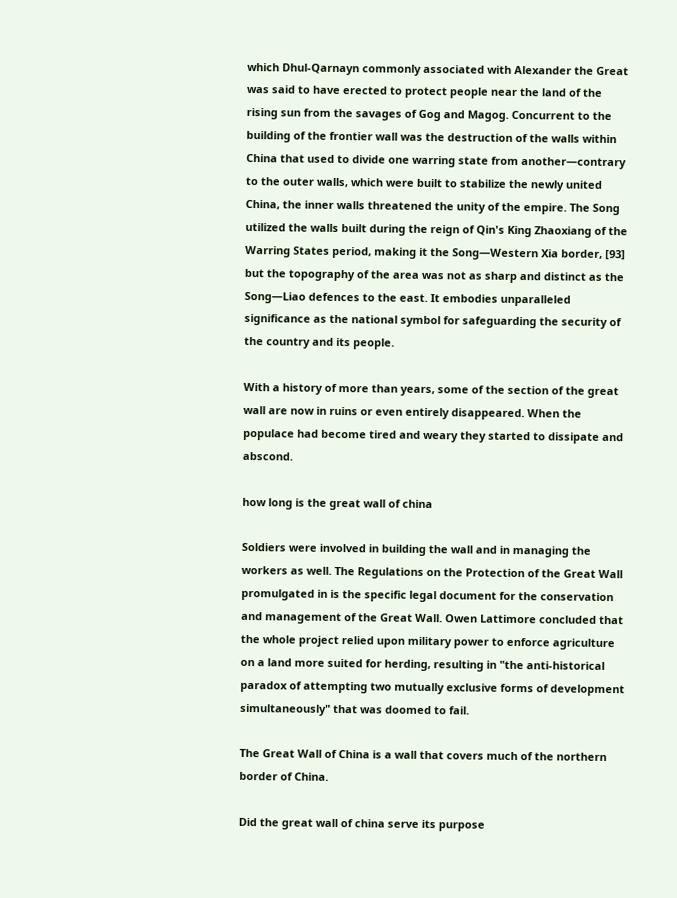which Dhul-Qarnayn commonly associated with Alexander the Great was said to have erected to protect people near the land of the rising sun from the savages of Gog and Magog. Concurrent to the building of the frontier wall was the destruction of the walls within China that used to divide one warring state from another—contrary to the outer walls, which were built to stabilize the newly united China, the inner walls threatened the unity of the empire. The Song utilized the walls built during the reign of Qin's King Zhaoxiang of the Warring States period, making it the Song—Western Xia border, [93] but the topography of the area was not as sharp and distinct as the Song—Liao defences to the east. It embodies unparalleled significance as the national symbol for safeguarding the security of the country and its people.

With a history of more than years, some of the section of the great wall are now in ruins or even entirely disappeared. When the populace had become tired and weary they started to dissipate and abscond.

how long is the great wall of china

Soldiers were involved in building the wall and in managing the workers as well. The Regulations on the Protection of the Great Wall promulgated in is the specific legal document for the conservation and management of the Great Wall. Owen Lattimore concluded that the whole project relied upon military power to enforce agriculture on a land more suited for herding, resulting in "the anti-historical paradox of attempting two mutually exclusive forms of development simultaneously" that was doomed to fail.

The Great Wall of China is a wall that covers much of the northern border of China.

Did the great wall of china serve its purpose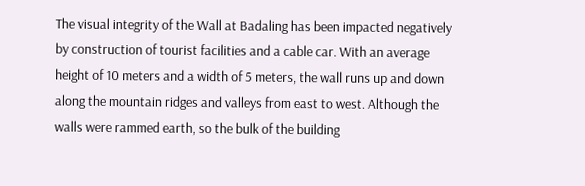The visual integrity of the Wall at Badaling has been impacted negatively by construction of tourist facilities and a cable car. With an average height of 10 meters and a width of 5 meters, the wall runs up and down along the mountain ridges and valleys from east to west. Although the walls were rammed earth, so the bulk of the building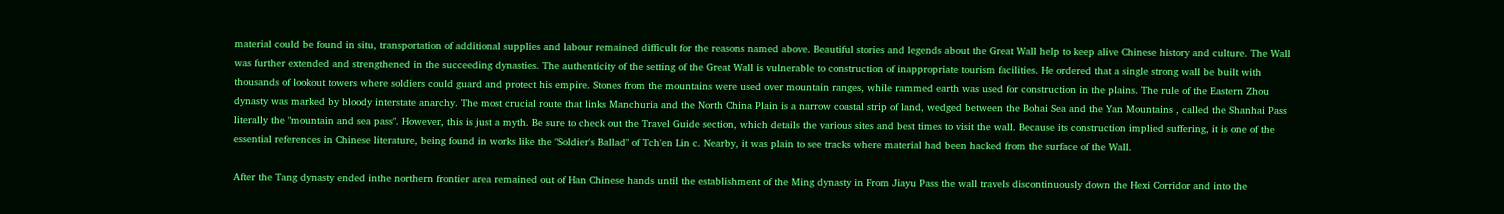material could be found in situ, transportation of additional supplies and labour remained difficult for the reasons named above. Beautiful stories and legends about the Great Wall help to keep alive Chinese history and culture. The Wall was further extended and strengthened in the succeeding dynasties. The authenticity of the setting of the Great Wall is vulnerable to construction of inappropriate tourism facilities. He ordered that a single strong wall be built with thousands of lookout towers where soldiers could guard and protect his empire. Stones from the mountains were used over mountain ranges, while rammed earth was used for construction in the plains. The rule of the Eastern Zhou dynasty was marked by bloody interstate anarchy. The most crucial route that links Manchuria and the North China Plain is a narrow coastal strip of land, wedged between the Bohai Sea and the Yan Mountains , called the Shanhai Pass literally the "mountain and sea pass". However, this is just a myth. Be sure to check out the Travel Guide section, which details the various sites and best times to visit the wall. Because its construction implied suffering, it is one of the essential references in Chinese literature, being found in works like the "Soldier's Ballad" of Tch'en Lin c. Nearby, it was plain to see tracks where material had been hacked from the surface of the Wall.

After the Tang dynasty ended inthe northern frontier area remained out of Han Chinese hands until the establishment of the Ming dynasty in From Jiayu Pass the wall travels discontinuously down the Hexi Corridor and into the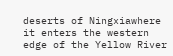deserts of Ningxiawhere it enters the western edge of the Yellow River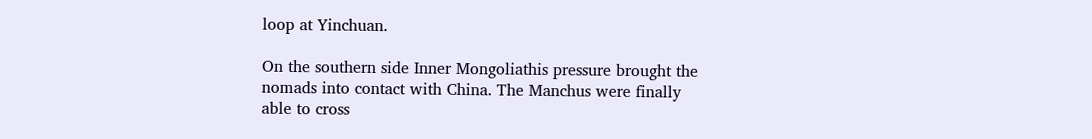loop at Yinchuan.

On the southern side Inner Mongoliathis pressure brought the nomads into contact with China. The Manchus were finally able to cross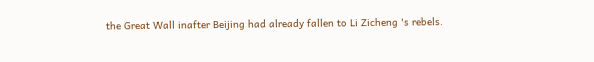the Great Wall inafter Beijing had already fallen to Li Zicheng 's rebels.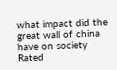what impact did the great wall of china have on society
Rated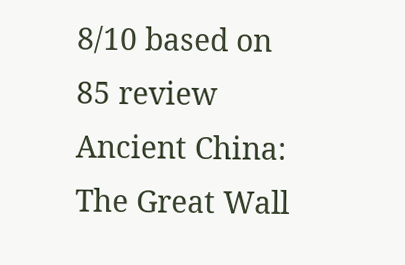8/10 based on 85 review
Ancient China: The Great Wall